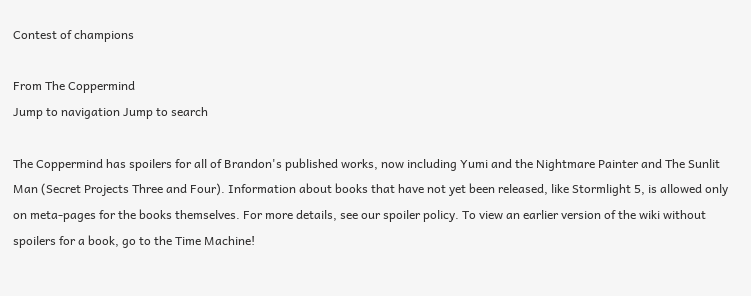Contest of champions

From The Coppermind
Jump to navigation Jump to search

The Coppermind has spoilers for all of Brandon's published works, now including Yumi and the Nightmare Painter and The Sunlit Man (Secret Projects Three and Four). Information about books that have not yet been released, like Stormlight 5, is allowed only on meta-pages for the books themselves. For more details, see our spoiler policy. To view an earlier version of the wiki without spoilers for a book, go to the Time Machine!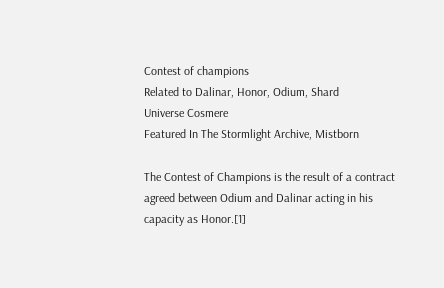Contest of champions
Related to Dalinar, Honor, Odium, Shard
Universe Cosmere
Featured In The Stormlight Archive, Mistborn

The Contest of Champions is the result of a contract agreed between Odium and Dalinar acting in his capacity as Honor.[1]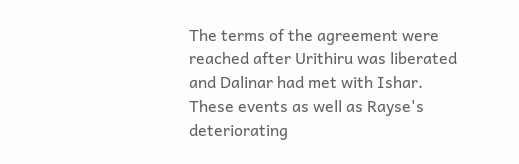The terms of the agreement were reached after Urithiru was liberated and Dalinar had met with Ishar. These events as well as Rayse's deteriorating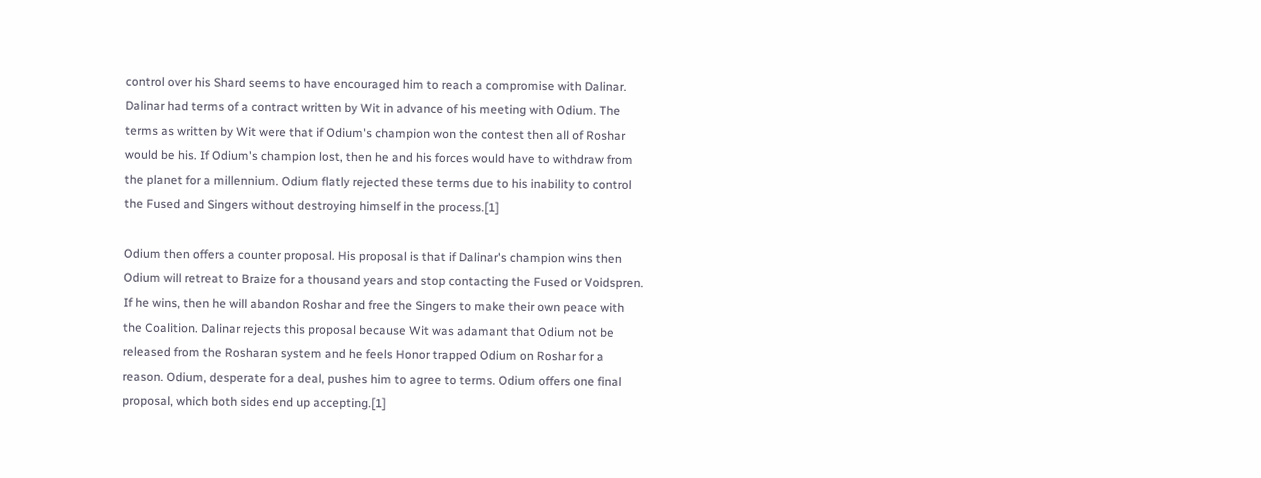control over his Shard seems to have encouraged him to reach a compromise with Dalinar. Dalinar had terms of a contract written by Wit in advance of his meeting with Odium. The terms as written by Wit were that if Odium's champion won the contest then all of Roshar would be his. If Odium's champion lost, then he and his forces would have to withdraw from the planet for a millennium. Odium flatly rejected these terms due to his inability to control the Fused and Singers without destroying himself in the process.[1]

Odium then offers a counter proposal. His proposal is that if Dalinar's champion wins then Odium will retreat to Braize for a thousand years and stop contacting the Fused or Voidspren. If he wins, then he will abandon Roshar and free the Singers to make their own peace with the Coalition. Dalinar rejects this proposal because Wit was adamant that Odium not be released from the Rosharan system and he feels Honor trapped Odium on Roshar for a reason. Odium, desperate for a deal, pushes him to agree to terms. Odium offers one final proposal, which both sides end up accepting.[1]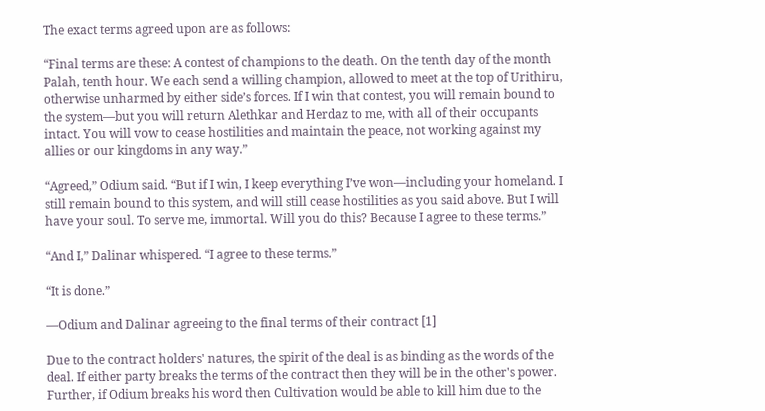The exact terms agreed upon are as follows:

“Final terms are these: A contest of champions to the death. On the tenth day of the month Palah, tenth hour. We each send a willing champion, allowed to meet at the top of Urithiru, otherwise unharmed by either side’s forces. If I win that contest, you will remain bound to the system—but you will return Alethkar and Herdaz to me, with all of their occupants intact. You will vow to cease hostilities and maintain the peace, not working against my allies or our kingdoms in any way.”

“Agreed,” Odium said. “But if I win, I keep everything I’ve won—including your homeland. I still remain bound to this system, and will still cease hostilities as you said above. But I will have your soul. To serve me, immortal. Will you do this? Because I agree to these terms.”

“And I,” Dalinar whispered. “I agree to these terms.”

“It is done.”

—Odium and Dalinar agreeing to the final terms of their contract [1]

Due to the contract holders' natures, the spirit of the deal is as binding as the words of the deal. If either party breaks the terms of the contract then they will be in the other's power. Further, if Odium breaks his word then Cultivation would be able to kill him due to the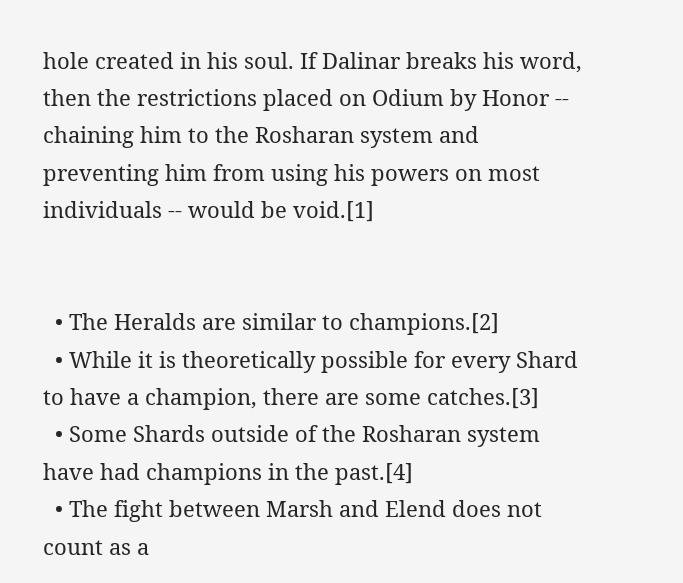hole created in his soul. If Dalinar breaks his word, then the restrictions placed on Odium by Honor -- chaining him to the Rosharan system and preventing him from using his powers on most individuals -- would be void.[1]


  • The Heralds are similar to champions.[2]
  • While it is theoretically possible for every Shard to have a champion, there are some catches.[3]
  • Some Shards outside of the Rosharan system have had champions in the past.[4]
  • The fight between Marsh and Elend does not count as a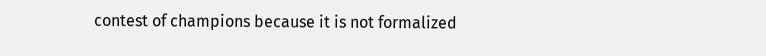contest of champions because it is not formalized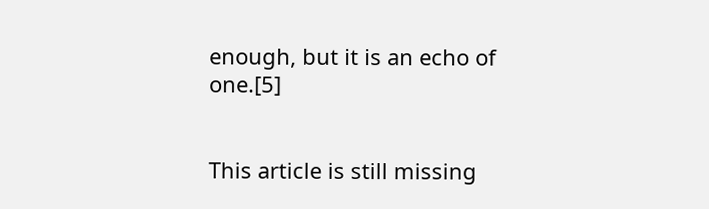enough, but it is an echo of one.[5]


This article is still missing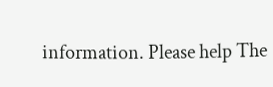information. Please help The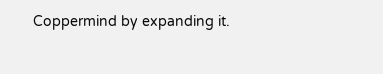Coppermind by expanding it.